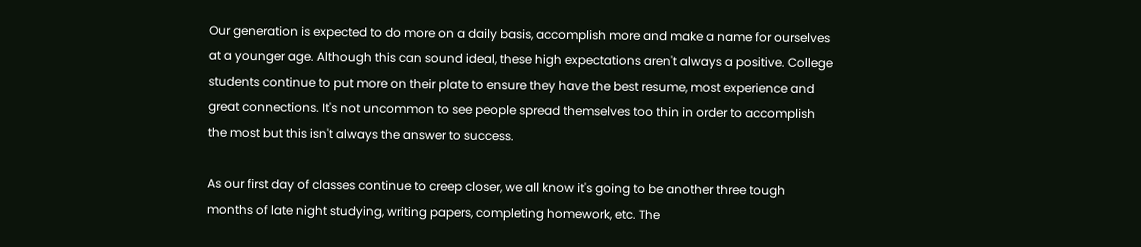Our generation is expected to do more on a daily basis, accomplish more and make a name for ourselves at a younger age. Although this can sound ideal, these high expectations aren't always a positive. College students continue to put more on their plate to ensure they have the best resume, most experience and great connections. It's not uncommon to see people spread themselves too thin in order to accomplish the most but this isn't always the answer to success.

As our first day of classes continue to creep closer, we all know it's going to be another three tough months of late night studying, writing papers, completing homework, etc. The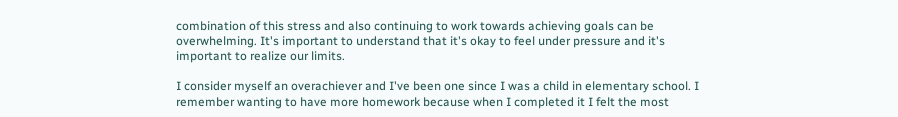combination of this stress and also continuing to work towards achieving goals can be overwhelming. It's important to understand that it's okay to feel under pressure and it's important to realize our limits.

I consider myself an overachiever and I've been one since I was a child in elementary school. I remember wanting to have more homework because when I completed it I felt the most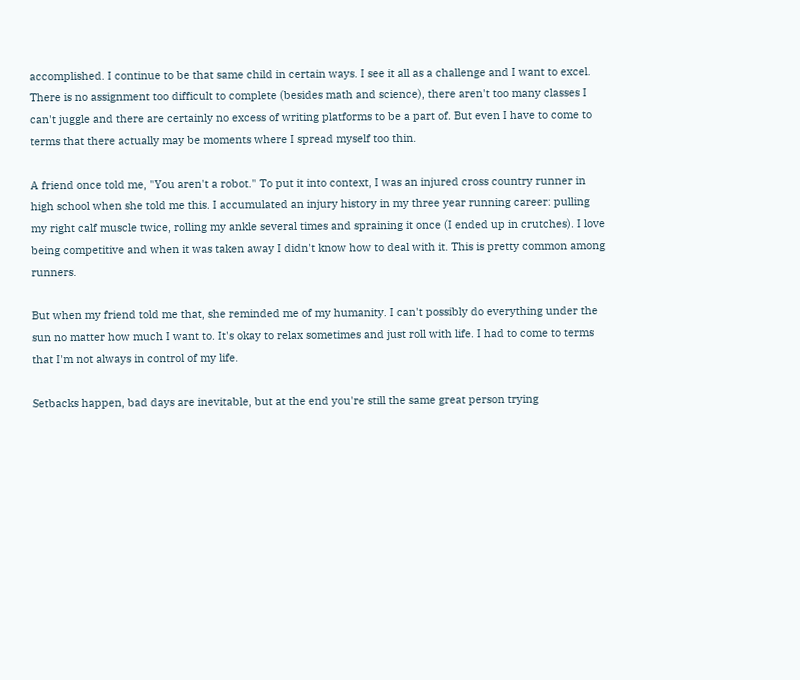accomplished. I continue to be that same child in certain ways. I see it all as a challenge and I want to excel. There is no assignment too difficult to complete (besides math and science), there aren't too many classes I can't juggle and there are certainly no excess of writing platforms to be a part of. But even I have to come to terms that there actually may be moments where I spread myself too thin.

A friend once told me, "You aren't a robot." To put it into context, I was an injured cross country runner in high school when she told me this. I accumulated an injury history in my three year running career: pulling my right calf muscle twice, rolling my ankle several times and spraining it once (I ended up in crutches). I love being competitive and when it was taken away I didn't know how to deal with it. This is pretty common among runners.

But when my friend told me that, she reminded me of my humanity. I can't possibly do everything under the sun no matter how much I want to. It's okay to relax sometimes and just roll with life. I had to come to terms that I'm not always in control of my life.

Setbacks happen, bad days are inevitable, but at the end you're still the same great person trying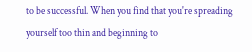to be successful. When you find that you're spreading yourself too thin and beginning to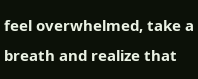feel overwhelmed, take a breath and realize that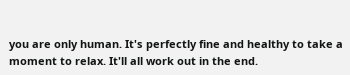you are only human. It's perfectly fine and healthy to take a moment to relax. It'll all work out in the end.